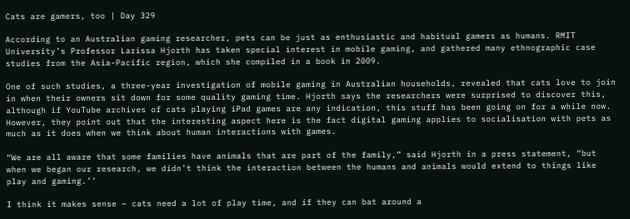Cats are gamers, too | Day 329

According to an Australian gaming researcher, pets can be just as enthusiastic and habitual gamers as humans. RMIT University’s Professor Larissa Hjorth has taken special interest in mobile gaming, and gathered many ethnographic case studies from the Asia-Pacific region, which she compiled in a book in 2009.

One of such studies, a three-year investigation of mobile gaming in Australian households, revealed that cats love to join in when their owners sit down for some quality gaming time. Hjorth says the researchers were surprised to discover this, although if YouTube archives of cats playing iPad games are any indication, this stuff has been going on for a while now. However, they point out that the interesting aspect here is the fact digital gaming applies to socialisation with pets as much as it does when we think about human interactions with games.

“We are all aware that some families have animals that are part of the family,” said Hjorth in a press statement, “but when we began our research, we didn’t think the interaction between the humans and animals would extend to things like play and gaming.’’

I think it makes sense – cats need a lot of play time, and if they can bat around a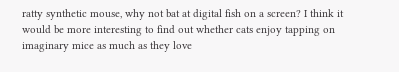ratty synthetic mouse, why not bat at digital fish on a screen? I think it would be more interesting to find out whether cats enjoy tapping on imaginary mice as much as they love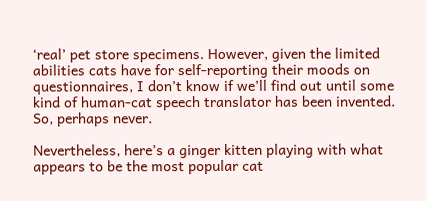‘real’ pet store specimens. However, given the limited abilities cats have for self-reporting their moods on questionnaires, I don’t know if we’ll find out until some kind of human-cat speech translator has been invented. So, perhaps never.

Nevertheless, here’s a ginger kitten playing with what appears to be the most popular cat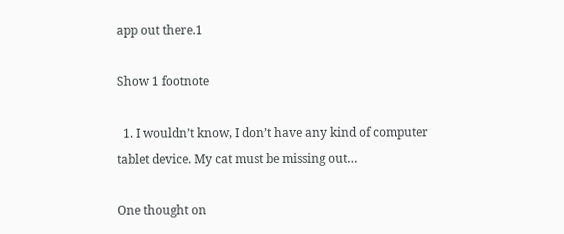app out there.1

Show 1 footnote

  1. I wouldn’t know, I don’t have any kind of computer tablet device. My cat must be missing out…

One thought on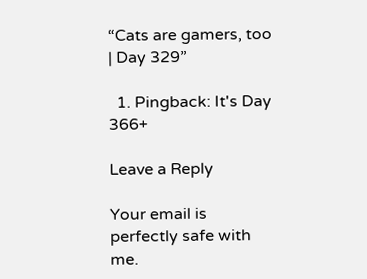“Cats are gamers, too | Day 329”

  1. Pingback: It's Day 366+

Leave a Reply

Your email is perfectly safe with me.